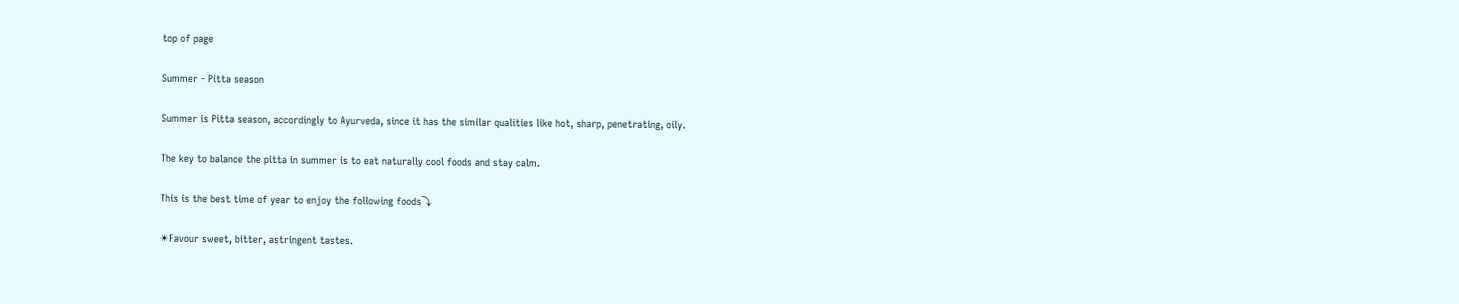top of page

Summer - Pitta season

Summer is Pitta season, accordingly to Ayurveda, since it has the similar qualities like hot, sharp, penetrating, oily.

The key to balance the pitta in summer is to eat naturally cool foods and stay calm.

This is the best time of year to enjoy the following foods⤵

☀Favour sweet, bitter, astringent tastes.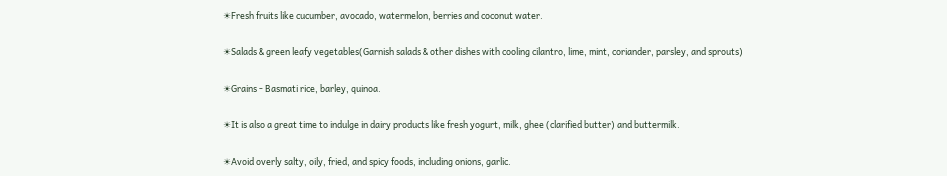☀Fresh fruits like cucumber, avocado, watermelon, berries and coconut water.

☀Salads & green leafy vegetables(Garnish salads & other dishes with cooling cilantro, lime, mint, coriander, parsley, and sprouts)

☀Grains - Basmati rice, barley, quinoa.

☀It is also a great time to indulge in dairy products like fresh yogurt, milk, ghee (clarified butter) and buttermilk.

☀Avoid overly salty, oily, fried, and spicy foods, including onions, garlic.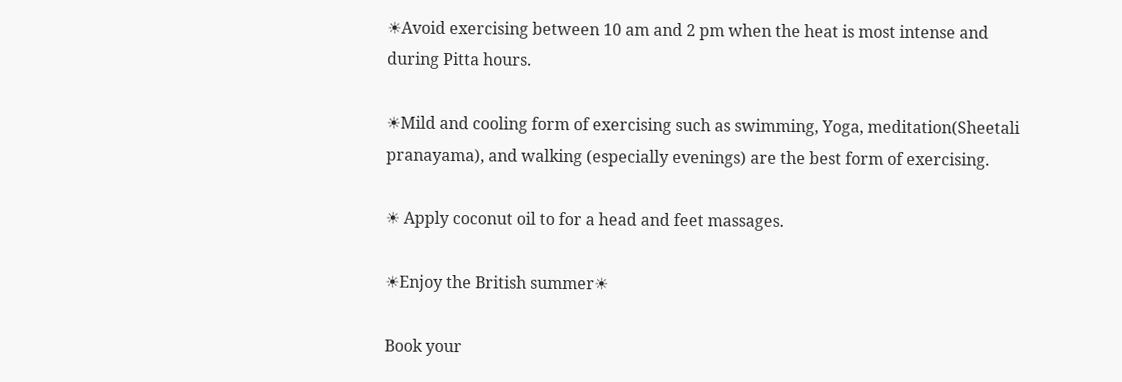☀Avoid exercising between 10 am and 2 pm when the heat is most intense and during Pitta hours.

☀Mild and cooling form of exercising such as swimming, Yoga, meditation(Sheetali pranayama), and walking (especially evenings) are the best form of exercising.

☀ Apply coconut oil to for a head and feet massages.

☀Enjoy the British summer☀

Book your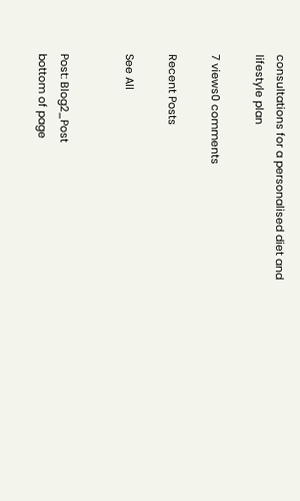consultations for a personalised diet and lifestyle plan

7 views0 comments

Recent Posts

See All


Post: Blog2_Post
bottom of page